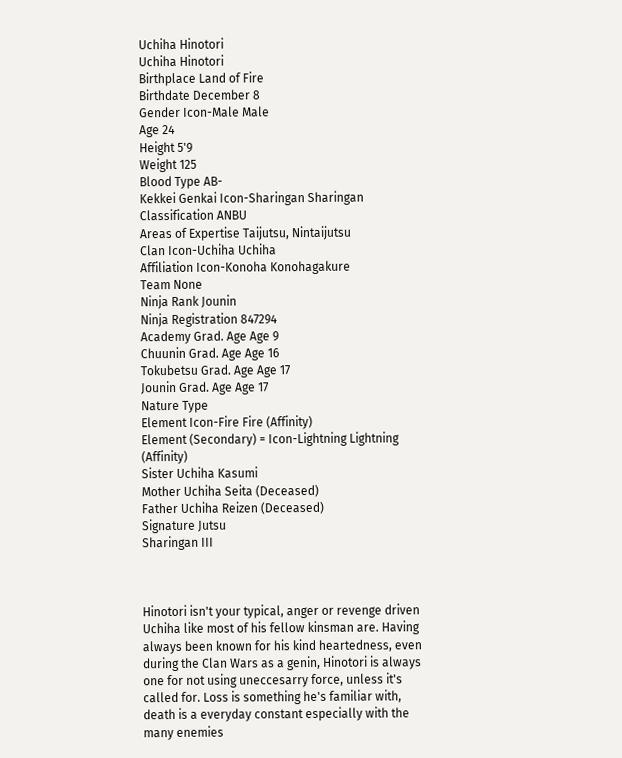Uchiha Hinotori
Uchiha Hinotori
Birthplace Land of Fire
Birthdate December 8
Gender Icon-Male Male
Age 24
Height 5'9
Weight 125
Blood Type AB-
Kekkei Genkai Icon-Sharingan Sharingan
Classification ANBU
Areas of Expertise Taijutsu, Nintaijutsu
Clan Icon-Uchiha Uchiha
Affiliation Icon-Konoha Konohagakure
Team None
Ninja Rank Jounin
Ninja Registration 847294
Academy Grad. Age Age 9
Chuunin Grad. Age Age 16
Tokubetsu Grad. Age Age 17
Jounin Grad. Age Age 17
Nature Type
Element Icon-Fire Fire (Affinity)
Element (Secondary) = Icon-Lightning Lightning (Affinity)
Sister Uchiha Kasumi
Mother Uchiha Seita (Deceased)
Father Uchiha Reizen (Deceased)
Signature Jutsu
Sharingan III



Hinotori isn't your typical, anger or revenge driven Uchiha like most of his fellow kinsman are. Having always been known for his kind heartedness, even during the Clan Wars as a genin, Hinotori is always one for not using uneccesarry force, unless it's called for. Loss is something he's familiar with, death is a everyday constant especially with the many enemies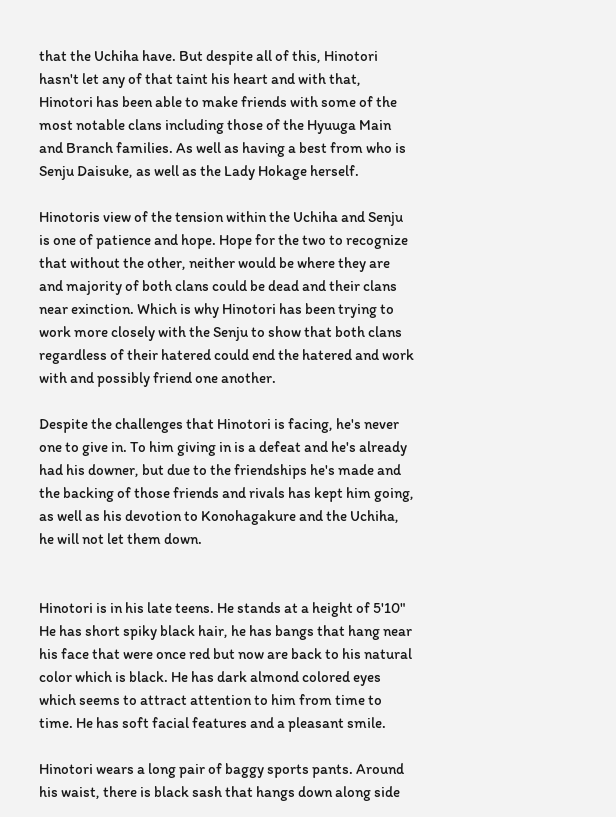that the Uchiha have. But despite all of this, Hinotori hasn't let any of that taint his heart and with that, Hinotori has been able to make friends with some of the most notable clans including those of the Hyuuga Main and Branch families. As well as having a best from who is Senju Daisuke, as well as the Lady Hokage herself.

Hinotoris view of the tension within the Uchiha and Senju is one of patience and hope. Hope for the two to recognize that without the other, neither would be where they are and majority of both clans could be dead and their clans near exinction. Which is why Hinotori has been trying to work more closely with the Senju to show that both clans regardless of their hatered could end the hatered and work with and possibly friend one another.

Despite the challenges that Hinotori is facing, he's never one to give in. To him giving in is a defeat and he's already had his downer, but due to the friendships he's made and the backing of those friends and rivals has kept him going, as well as his devotion to Konohagakure and the Uchiha, he will not let them down.


Hinotori is in his late teens. He stands at a height of 5'10" He has short spiky black hair, he has bangs that hang near his face that were once red but now are back to his natural color which is black. He has dark almond colored eyes which seems to attract attention to him from time to time. He has soft facial features and a pleasant smile.

Hinotori wears a long pair of baggy sports pants. Around his waist, there is black sash that hangs down along side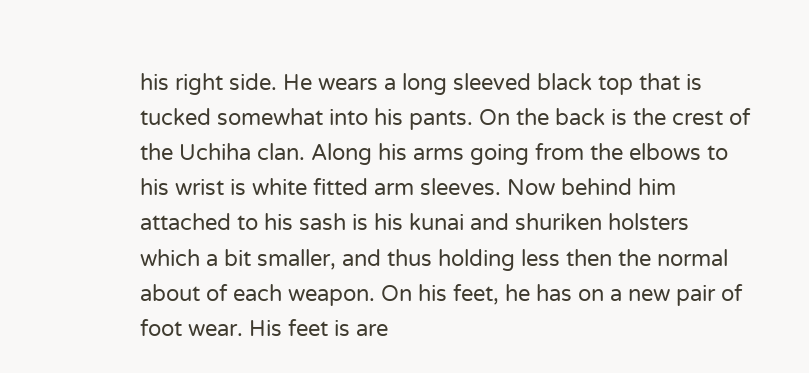his right side. He wears a long sleeved black top that is tucked somewhat into his pants. On the back is the crest of the Uchiha clan. Along his arms going from the elbows to his wrist is white fitted arm sleeves. Now behind him attached to his sash is his kunai and shuriken holsters which a bit smaller, and thus holding less then the normal about of each weapon. On his feet, he has on a new pair of foot wear. His feet is are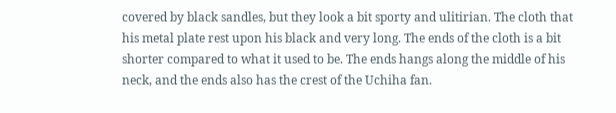covered by black sandles, but they look a bit sporty and ulitirian. The cloth that his metal plate rest upon his black and very long. The ends of the cloth is a bit shorter compared to what it used to be. The ends hangs along the middle of his neck, and the ends also has the crest of the Uchiha fan.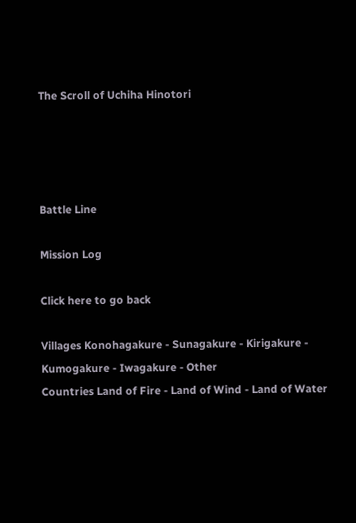The Scroll of Uchiha Hinotori




Battle Line

Mission Log

Click here to go back

Villages Konohagakure - Sunagakure - Kirigakure - Kumogakure - Iwagakure - Other
Countries Land of Fire - Land of Wind - Land of Water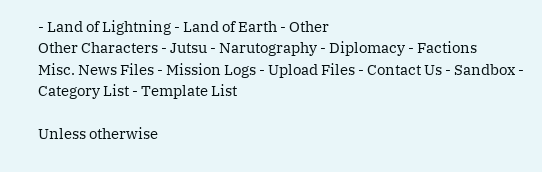- Land of Lightning - Land of Earth - Other
Other Characters - Jutsu - Narutography - Diplomacy - Factions
Misc. News Files - Mission Logs - Upload Files - Contact Us - Sandbox - Category List - Template List

Unless otherwise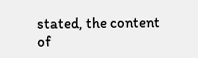stated, the content of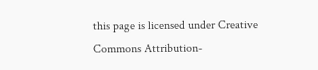this page is licensed under Creative Commons Attribution-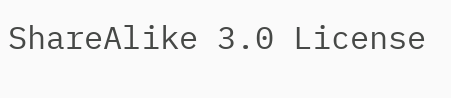ShareAlike 3.0 License